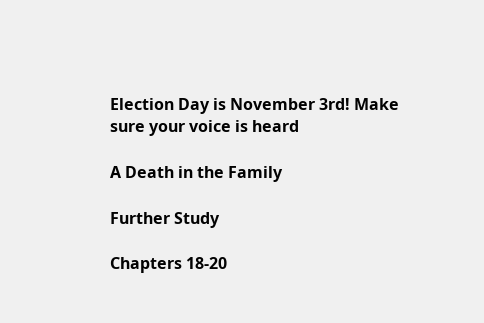Election Day is November 3rd! Make sure your voice is heard

A Death in the Family

Further Study

Chapters 18-20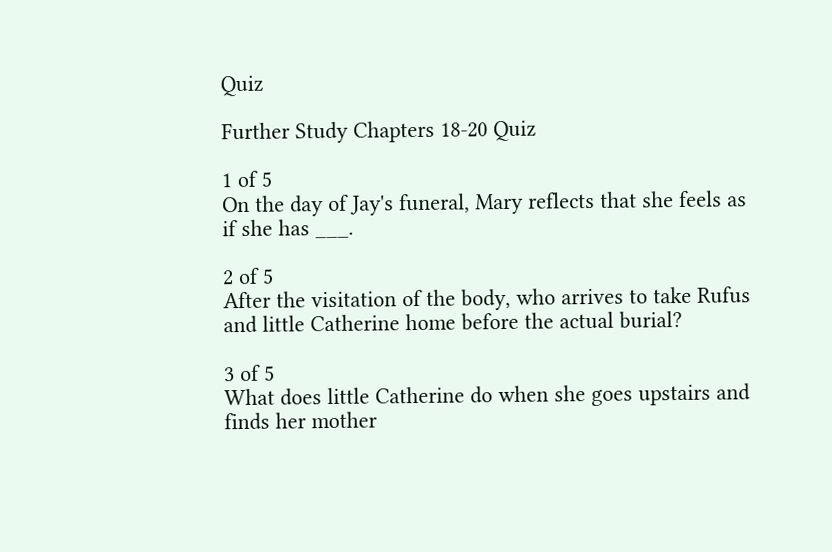Quiz

Further Study Chapters 18-20 Quiz

1 of 5
On the day of Jay's funeral, Mary reflects that she feels as if she has ___.

2 of 5
After the visitation of the body, who arrives to take Rufus and little Catherine home before the actual burial?

3 of 5
What does little Catherine do when she goes upstairs and finds her mother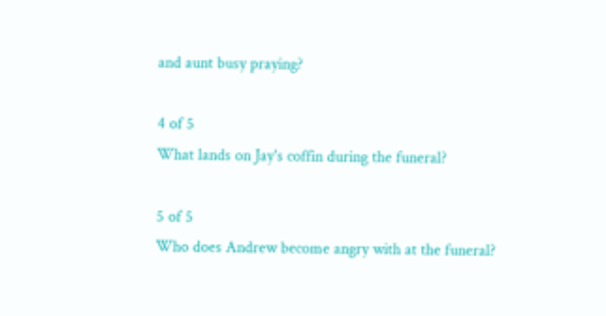and aunt busy praying?

4 of 5
What lands on Jay's coffin during the funeral?

5 of 5
Who does Andrew become angry with at the funeral?